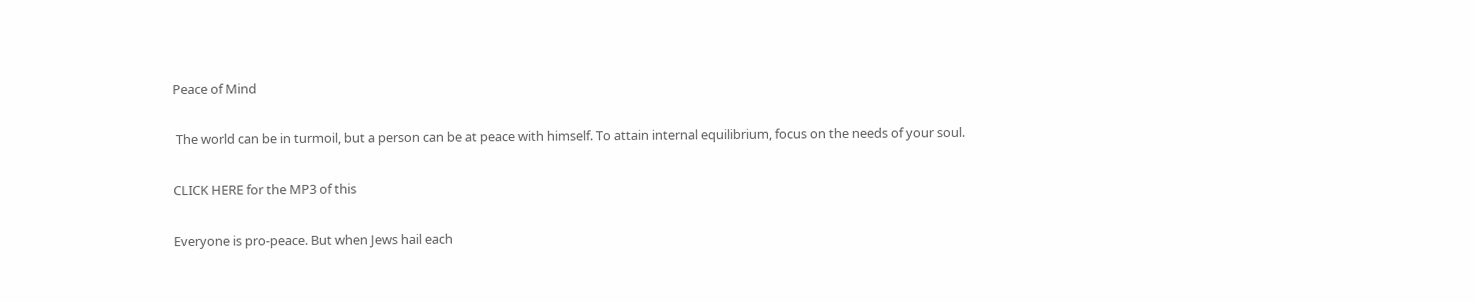Peace of Mind

 The world can be in turmoil, but a person can be at peace with himself. To attain internal equilibrium, focus on the needs of your soul.

CLICK HERE for the MP3 of this

Everyone is pro-peace. But when Jews hail each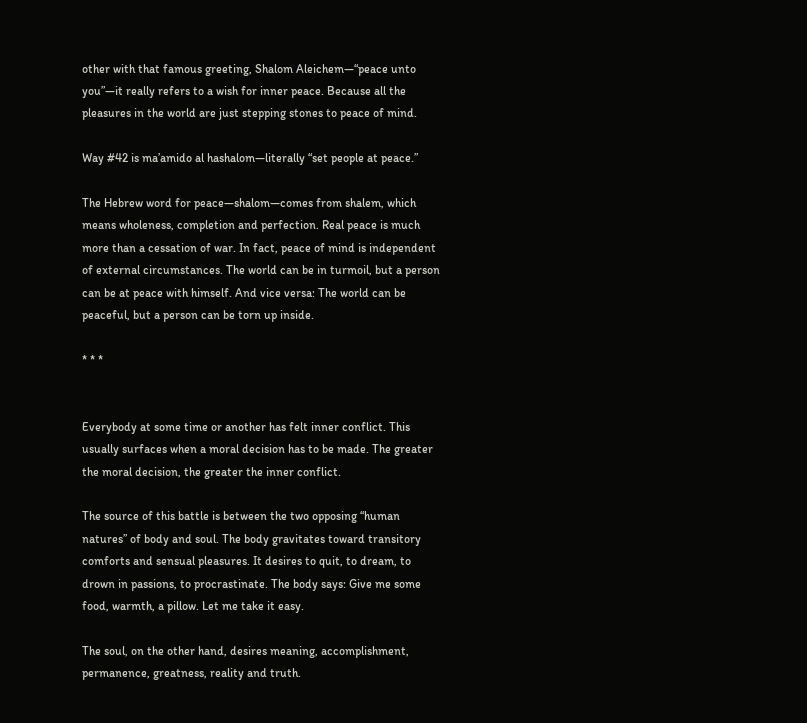other with that famous greeting, Shalom Aleichem—“peace unto you”—it really refers to a wish for inner peace. Because all the pleasures in the world are just stepping stones to peace of mind.

Way #42 is ma’amido al hashalom—literally “set people at peace.”

The Hebrew word for peace—shalom—comes from shalem, which means wholeness, completion and perfection. Real peace is much more than a cessation of war. In fact, peace of mind is independent of external circumstances. The world can be in turmoil, but a person can be at peace with himself. And vice versa: The world can be peaceful, but a person can be torn up inside.

* * *


Everybody at some time or another has felt inner conflict. This usually surfaces when a moral decision has to be made. The greater the moral decision, the greater the inner conflict.

The source of this battle is between the two opposing “human natures” of body and soul. The body gravitates toward transitory comforts and sensual pleasures. It desires to quit, to dream, to drown in passions, to procrastinate. The body says: Give me some food, warmth, a pillow. Let me take it easy.

The soul, on the other hand, desires meaning, accomplishment, permanence, greatness, reality and truth.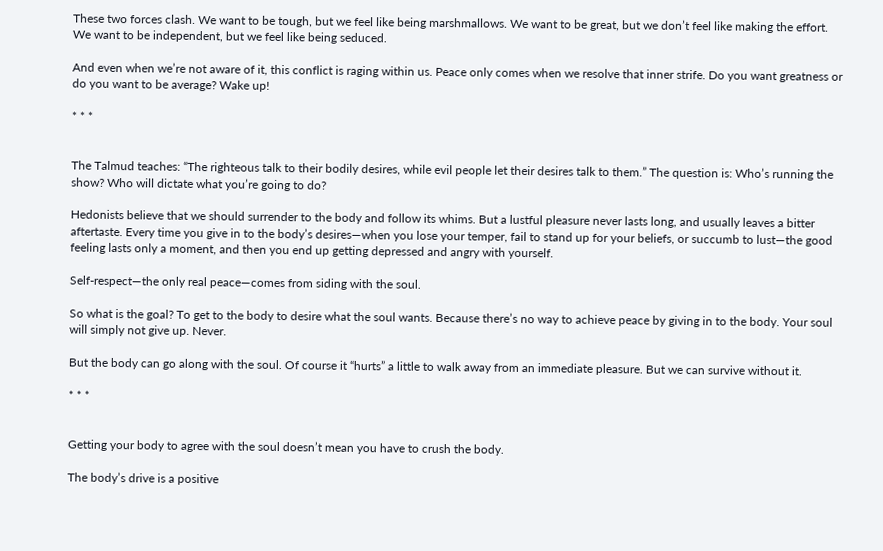These two forces clash. We want to be tough, but we feel like being marshmallows. We want to be great, but we don’t feel like making the effort. We want to be independent, but we feel like being seduced.

And even when we’re not aware of it, this conflict is raging within us. Peace only comes when we resolve that inner strife. Do you want greatness or do you want to be average? Wake up!

* * *


The Talmud teaches: “The righteous talk to their bodily desires, while evil people let their desires talk to them.” The question is: Who’s running the show? Who will dictate what you’re going to do?

Hedonists believe that we should surrender to the body and follow its whims. But a lustful pleasure never lasts long, and usually leaves a bitter aftertaste. Every time you give in to the body’s desires—when you lose your temper, fail to stand up for your beliefs, or succumb to lust—the good feeling lasts only a moment, and then you end up getting depressed and angry with yourself.

Self-respect—the only real peace—comes from siding with the soul.

So what is the goal? To get to the body to desire what the soul wants. Because there’s no way to achieve peace by giving in to the body. Your soul will simply not give up. Never.

But the body can go along with the soul. Of course it “hurts” a little to walk away from an immediate pleasure. But we can survive without it.

* * *


Getting your body to agree with the soul doesn’t mean you have to crush the body.

The body’s drive is a positive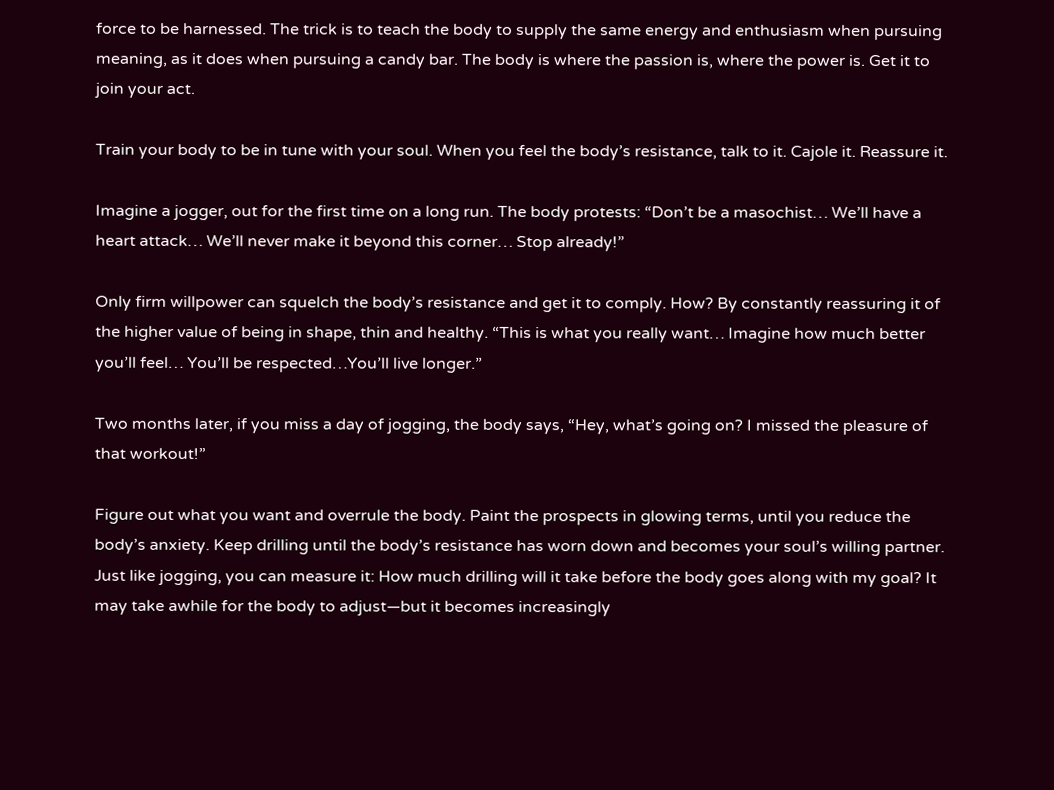force to be harnessed. The trick is to teach the body to supply the same energy and enthusiasm when pursuing meaning, as it does when pursuing a candy bar. The body is where the passion is, where the power is. Get it to join your act.

Train your body to be in tune with your soul. When you feel the body’s resistance, talk to it. Cajole it. Reassure it.

Imagine a jogger, out for the first time on a long run. The body protests: “Don’t be a masochist… We’ll have a heart attack… We’ll never make it beyond this corner… Stop already!”

Only firm willpower can squelch the body’s resistance and get it to comply. How? By constantly reassuring it of the higher value of being in shape, thin and healthy. “This is what you really want… Imagine how much better you’ll feel… You’ll be respected…You’ll live longer.”

Two months later, if you miss a day of jogging, the body says, “Hey, what’s going on? I missed the pleasure of that workout!”

Figure out what you want and overrule the body. Paint the prospects in glowing terms, until you reduce the body’s anxiety. Keep drilling until the body’s resistance has worn down and becomes your soul’s willing partner. Just like jogging, you can measure it: How much drilling will it take before the body goes along with my goal? It may take awhile for the body to adjust—but it becomes increasingly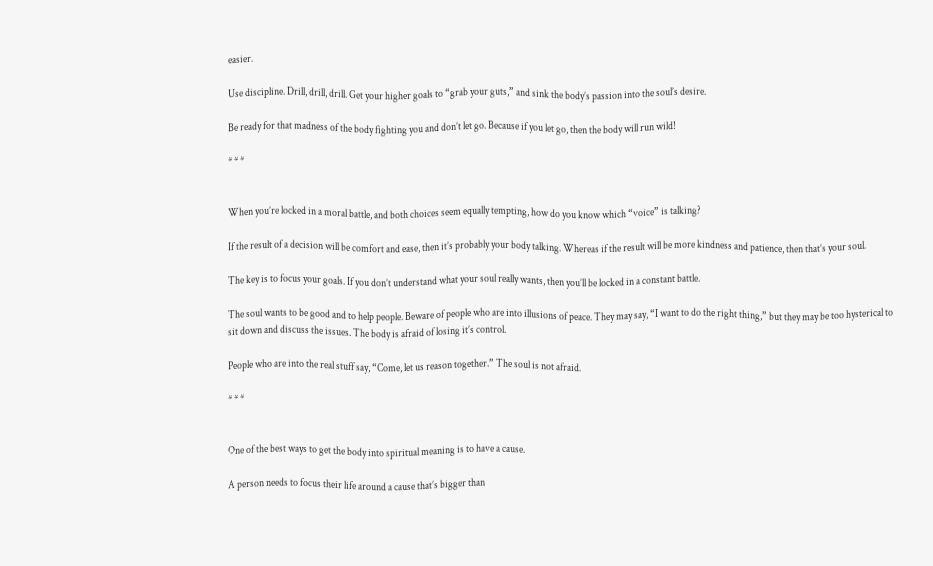easier.

Use discipline. Drill, drill, drill. Get your higher goals to “grab your guts,” and sink the body’s passion into the soul’s desire.

Be ready for that madness of the body fighting you and don’t let go. Because if you let go, then the body will run wild!

* * *


When you’re locked in a moral battle, and both choices seem equally tempting, how do you know which “voice” is talking?

If the result of a decision will be comfort and ease, then it’s probably your body talking. Whereas if the result will be more kindness and patience, then that’s your soul.

The key is to focus your goals. If you don’t understand what your soul really wants, then you’ll be locked in a constant battle.

The soul wants to be good and to help people. Beware of people who are into illusions of peace. They may say, “I want to do the right thing,” but they may be too hysterical to sit down and discuss the issues. The body is afraid of losing it’s control.

People who are into the real stuff say, “Come, let us reason together.” The soul is not afraid.

* * *


One of the best ways to get the body into spiritual meaning is to have a cause.

A person needs to focus their life around a cause that’s bigger than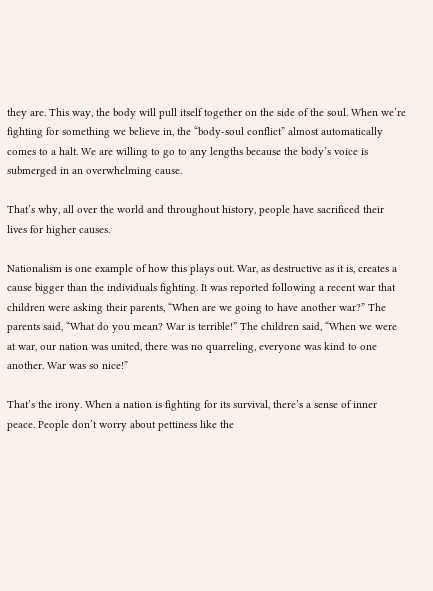they are. This way, the body will pull itself together on the side of the soul. When we’re fighting for something we believe in, the “body-soul conflict” almost automatically comes to a halt. We are willing to go to any lengths because the body’s voice is submerged in an overwhelming cause.

That’s why, all over the world and throughout history, people have sacrificed their lives for higher causes.

Nationalism is one example of how this plays out. War, as destructive as it is, creates a cause bigger than the individuals fighting. It was reported following a recent war that children were asking their parents, “When are we going to have another war?” The parents said, “What do you mean? War is terrible!” The children said, “When we were at war, our nation was united, there was no quarreling, everyone was kind to one another. War was so nice!”

That’s the irony. When a nation is fighting for its survival, there’s a sense of inner peace. People don’t worry about pettiness like the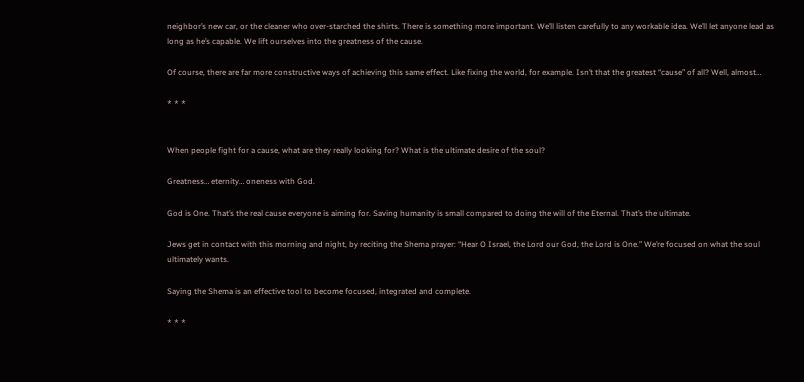neighbor’s new car, or the cleaner who over-starched the shirts. There is something more important. We’ll listen carefully to any workable idea. We’ll let anyone lead as long as he’s capable. We lift ourselves into the greatness of the cause.

Of course, there are far more constructive ways of achieving this same effect. Like fixing the world, for example. Isn’t that the greatest “cause” of all? Well, almost…

* * *


When people fight for a cause, what are they really looking for? What is the ultimate desire of the soul?

Greatness… eternity… oneness with God.

God is One. That’s the real cause everyone is aiming for. Saving humanity is small compared to doing the will of the Eternal. That’s the ultimate.

Jews get in contact with this morning and night, by reciting the Shema prayer: “Hear O Israel, the Lord our God, the Lord is One.” We’re focused on what the soul ultimately wants.

Saying the Shema is an effective tool to become focused, integrated and complete.

* * *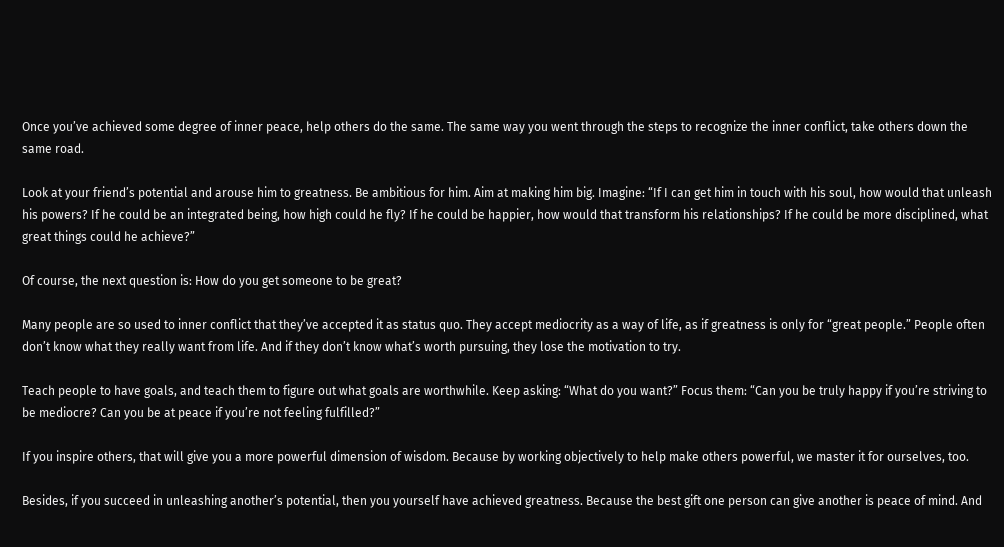Once you’ve achieved some degree of inner peace, help others do the same. The same way you went through the steps to recognize the inner conflict, take others down the same road.

Look at your friend’s potential and arouse him to greatness. Be ambitious for him. Aim at making him big. Imagine: “If I can get him in touch with his soul, how would that unleash his powers? If he could be an integrated being, how high could he fly? If he could be happier, how would that transform his relationships? If he could be more disciplined, what great things could he achieve?”

Of course, the next question is: How do you get someone to be great?

Many people are so used to inner conflict that they’ve accepted it as status quo. They accept mediocrity as a way of life, as if greatness is only for “great people.” People often don’t know what they really want from life. And if they don’t know what’s worth pursuing, they lose the motivation to try.

Teach people to have goals, and teach them to figure out what goals are worthwhile. Keep asking: “What do you want?” Focus them: “Can you be truly happy if you’re striving to be mediocre? Can you be at peace if you’re not feeling fulfilled?”

If you inspire others, that will give you a more powerful dimension of wisdom. Because by working objectively to help make others powerful, we master it for ourselves, too.

Besides, if you succeed in unleashing another’s potential, then you yourself have achieved greatness. Because the best gift one person can give another is peace of mind. And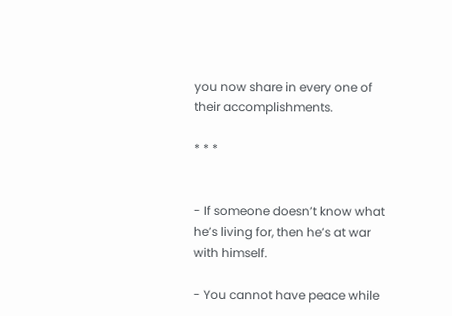you now share in every one of their accomplishments.

* * *


- If someone doesn’t know what he’s living for, then he’s at war with himself.

- You cannot have peace while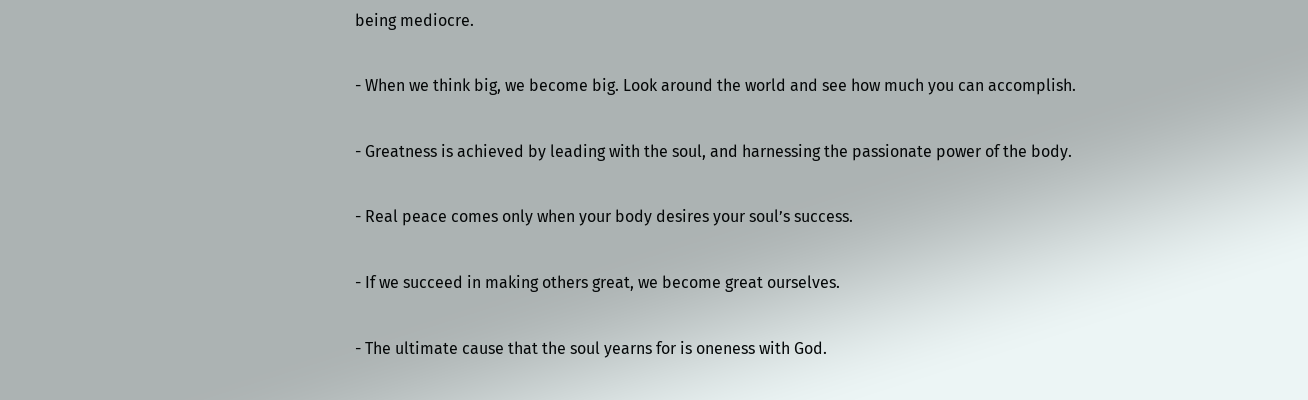being mediocre.

- When we think big, we become big. Look around the world and see how much you can accomplish.

- Greatness is achieved by leading with the soul, and harnessing the passionate power of the body.

- Real peace comes only when your body desires your soul’s success.

- If we succeed in making others great, we become great ourselves.

- The ultimate cause that the soul yearns for is oneness with God.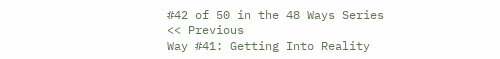#42 of 50 in the 48 Ways Series
<< Previous
Way #41: Getting Into Reality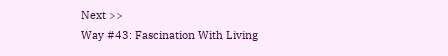Next >>
Way #43: Fascination With Living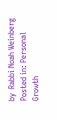by  Rabbi Noah Weinberg
Posted in: Personal Growth